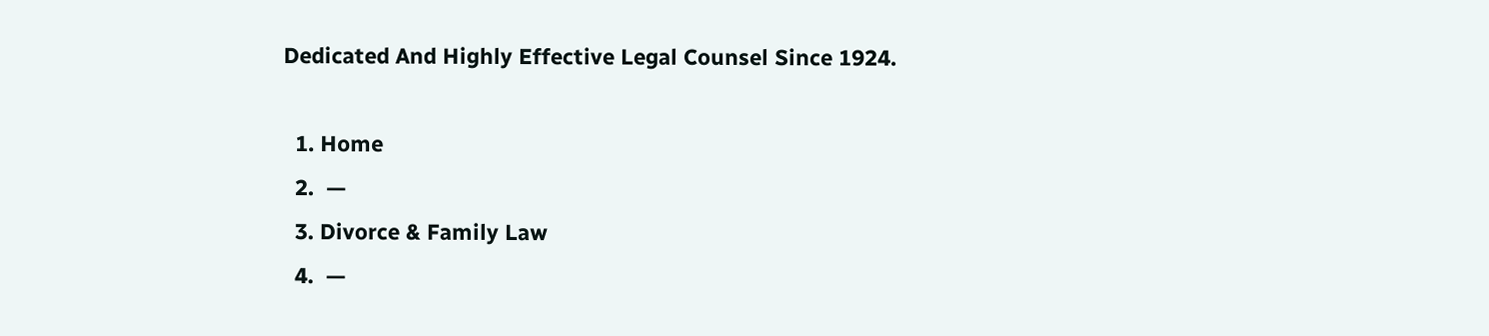Dedicated And Highly Effective Legal Counsel Since 1924.

  1. Home
  2.  —
  3. Divorce & Family Law
  4.  —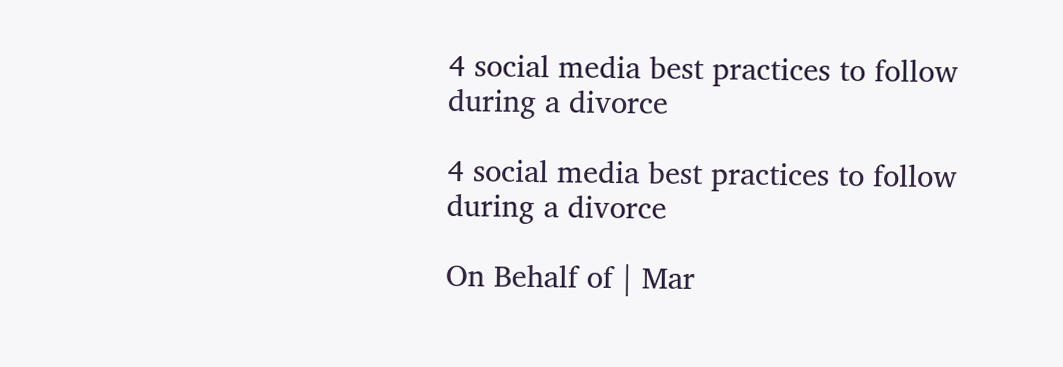4 social media best practices to follow during a divorce

4 social media best practices to follow during a divorce

On Behalf of | Mar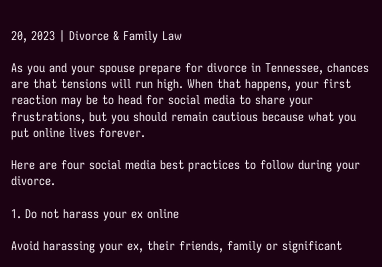20, 2023 | Divorce & Family Law

As you and your spouse prepare for divorce in Tennessee, chances are that tensions will run high. When that happens, your first reaction may be to head for social media to share your frustrations, but you should remain cautious because what you put online lives forever.

Here are four social media best practices to follow during your divorce.

1. Do not harass your ex online

Avoid harassing your ex, their friends, family or significant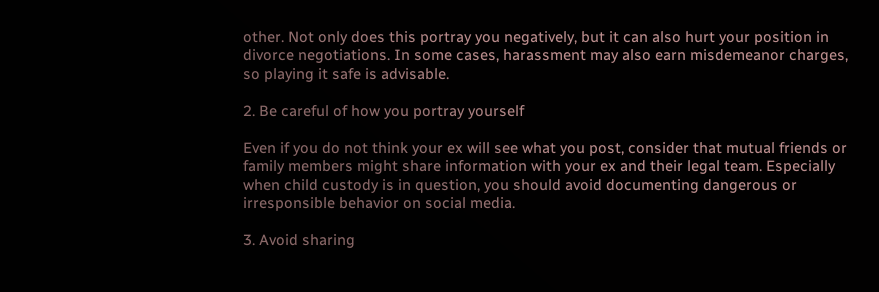other. Not only does this portray you negatively, but it can also hurt your position in divorce negotiations. In some cases, harassment may also earn misdemeanor charges, so playing it safe is advisable.

2. Be careful of how you portray yourself

Even if you do not think your ex will see what you post, consider that mutual friends or family members might share information with your ex and their legal team. Especially when child custody is in question, you should avoid documenting dangerous or irresponsible behavior on social media.

3. Avoid sharing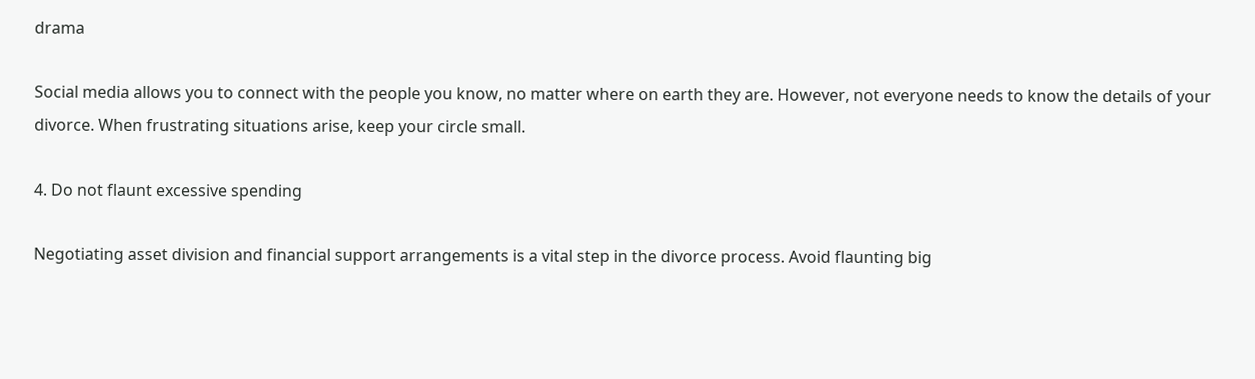drama

Social media allows you to connect with the people you know, no matter where on earth they are. However, not everyone needs to know the details of your divorce. When frustrating situations arise, keep your circle small.

4. Do not flaunt excessive spending

Negotiating asset division and financial support arrangements is a vital step in the divorce process. Avoid flaunting big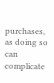purchases, as doing so can complicate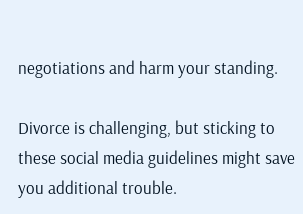negotiations and harm your standing.

Divorce is challenging, but sticking to these social media guidelines might save you additional trouble.